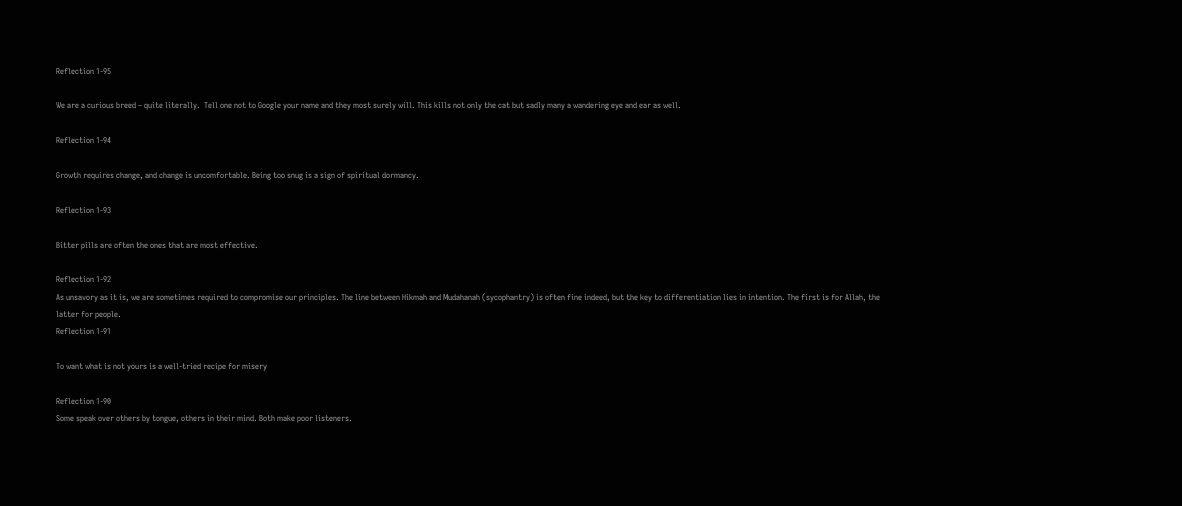Reflection 1-95

We are a curious breed – quite literally.  Tell one not to Google your name and they most surely will. This kills not only the cat but sadly many a wandering eye and ear as well.

Reflection 1-94

Growth requires change, and change is uncomfortable. Being too snug is a sign of spiritual dormancy.

Reflection 1-93

Bitter pills are often the ones that are most effective.

Reflection 1-92
As unsavory as it is, we are sometimes required to compromise our principles. The line between Hikmah and Mudahanah (sycophantry) is often fine indeed, but the key to differentiation lies in intention. The first is for Allah, the latter for people.
Reflection 1-91

To want what is not yours is a well-tried recipe for misery

Reflection 1-90
Some speak over others by tongue, others in their mind. Both make poor listeners.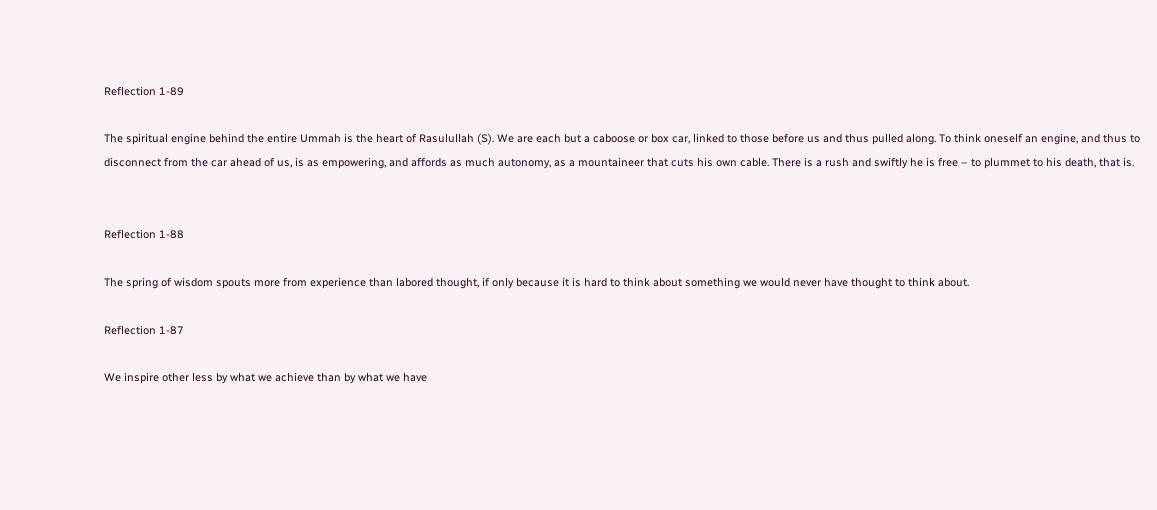Reflection 1-89

The spiritual engine behind the entire Ummah is the heart of Rasulullah (S). We are each but a caboose or box car, linked to those before us and thus pulled along. To think oneself an engine, and thus to disconnect from the car ahead of us, is as empowering, and affords as much autonomy, as a mountaineer that cuts his own cable. There is a rush and swiftly he is free – to plummet to his death, that is.


Reflection 1-88

The spring of wisdom spouts more from experience than labored thought, if only because it is hard to think about something we would never have thought to think about.

Reflection 1-87

We inspire other less by what we achieve than by what we have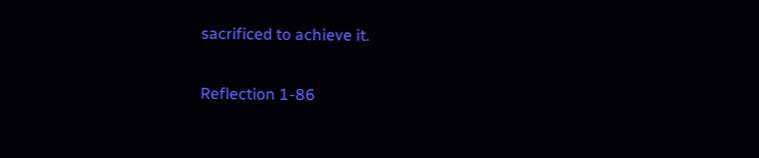sacrificed to achieve it.

Reflection 1-86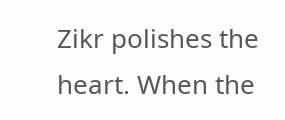Zikr polishes the heart. When the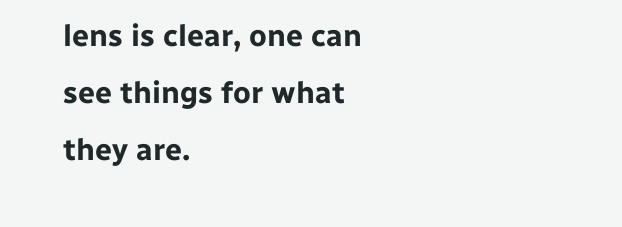lens is clear, one can see things for what they are.